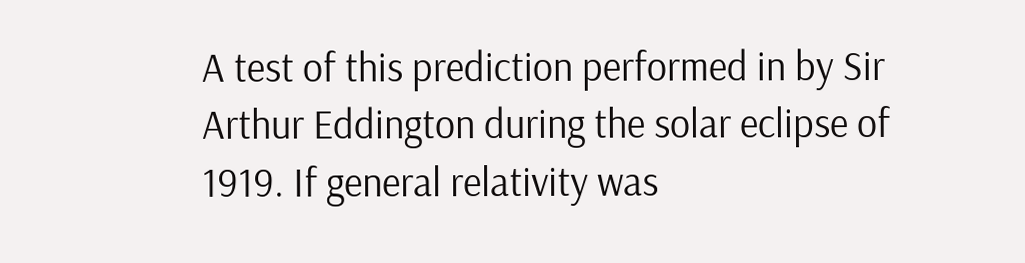A test of this prediction performed in by Sir Arthur Eddington during the solar eclipse of 1919. If general relativity was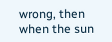wrong, then when the sun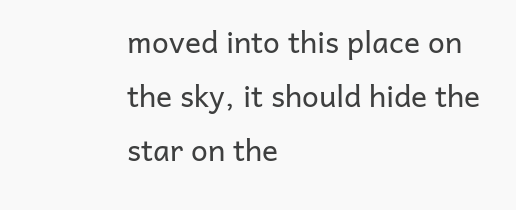moved into this place on the sky, it should hide the star on the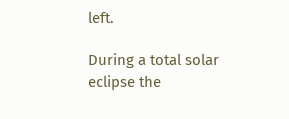left.

During a total solar eclipse the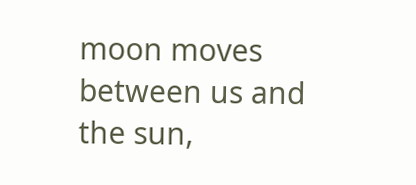moon moves between us and the sun,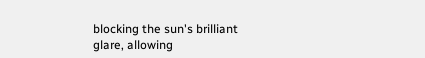blocking the sun's brilliant glare, allowing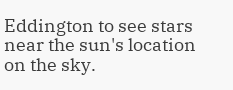Eddington to see stars near the sun's location on the sky.